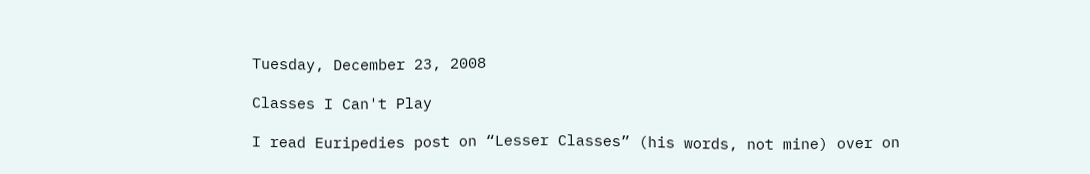Tuesday, December 23, 2008

Classes I Can't Play

I read Euripedies post on “Lesser Classes” (his words, not mine) over on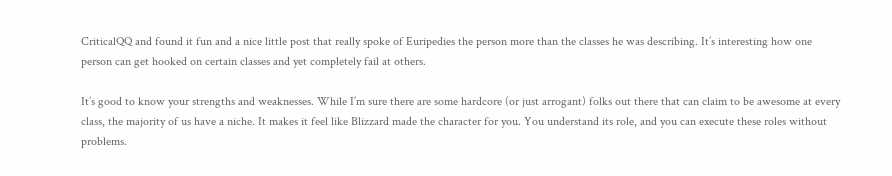CriticalQQ and found it fun and a nice little post that really spoke of Euripedies the person more than the classes he was describing. It’s interesting how one person can get hooked on certain classes and yet completely fail at others.

It’s good to know your strengths and weaknesses. While I’m sure there are some hardcore (or just arrogant) folks out there that can claim to be awesome at every class, the majority of us have a niche. It makes it feel like Blizzard made the character for you. You understand its role, and you can execute these roles without problems.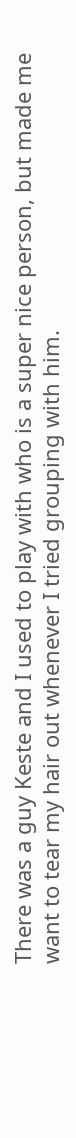There was a guy Keste and I used to play with who is a super nice person, but made me want to tear my hair out whenever I tried grouping with him.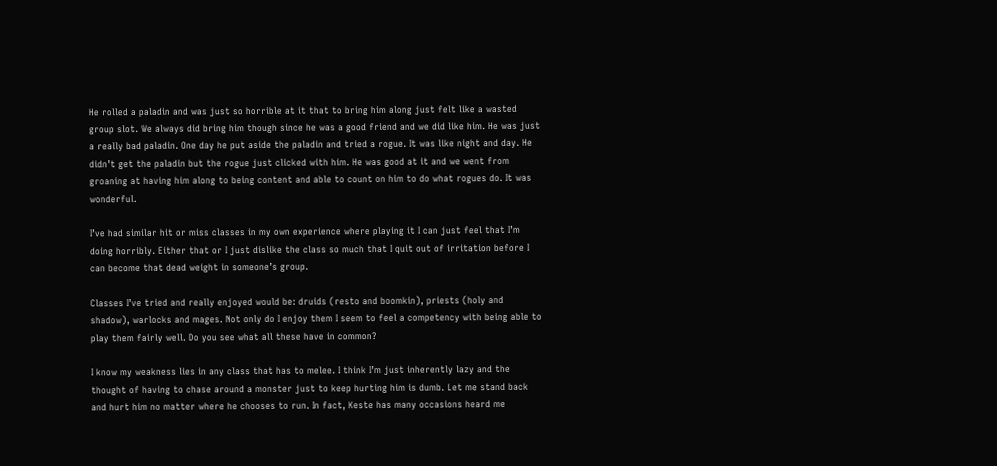He rolled a paladin and was just so horrible at it that to bring him along just felt like a wasted group slot. We always did bring him though since he was a good friend and we did like him. He was just a really bad paladin. One day he put aside the paladin and tried a rogue. It was like night and day. He didn’t get the paladin but the rogue just clicked with him. He was good at it and we went from groaning at having him along to being content and able to count on him to do what rogues do. It was wonderful.

I’ve had similar hit or miss classes in my own experience where playing it I can just feel that I’m doing horribly. Either that or I just dislike the class so much that I quit out of irritation before I can become that dead weight in someone’s group.

Classes I’ve tried and really enjoyed would be: druids (resto and boomkin), priests (holy and shadow), warlocks and mages. Not only do I enjoy them I seem to feel a competency with being able to play them fairly well. Do you see what all these have in common?

I know my weakness lies in any class that has to melee. I think I’m just inherently lazy and the thought of having to chase around a monster just to keep hurting him is dumb. Let me stand back and hurt him no matter where he chooses to run. In fact, Keste has many occasions heard me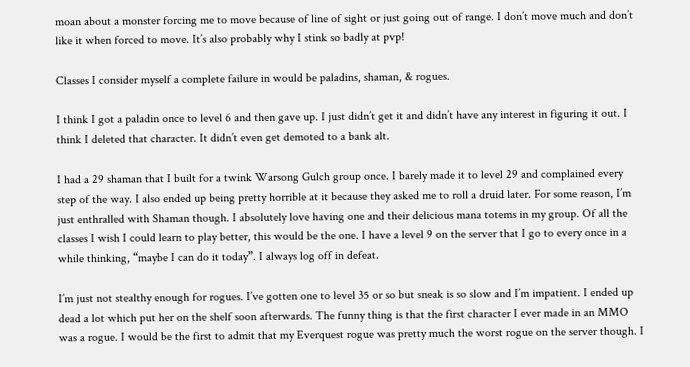moan about a monster forcing me to move because of line of sight or just going out of range. I don’t move much and don’t like it when forced to move. It’s also probably why I stink so badly at pvp!

Classes I consider myself a complete failure in would be paladins, shaman, & rogues.

I think I got a paladin once to level 6 and then gave up. I just didn’t get it and didn’t have any interest in figuring it out. I think I deleted that character. It didn’t even get demoted to a bank alt.

I had a 29 shaman that I built for a twink Warsong Gulch group once. I barely made it to level 29 and complained every step of the way. I also ended up being pretty horrible at it because they asked me to roll a druid later. For some reason, I’m just enthralled with Shaman though. I absolutely love having one and their delicious mana totems in my group. Of all the classes I wish I could learn to play better, this would be the one. I have a level 9 on the server that I go to every once in a while thinking, “maybe I can do it today”. I always log off in defeat.

I’m just not stealthy enough for rogues. I’ve gotten one to level 35 or so but sneak is so slow and I’m impatient. I ended up dead a lot which put her on the shelf soon afterwards. The funny thing is that the first character I ever made in an MMO was a rogue. I would be the first to admit that my Everquest rogue was pretty much the worst rogue on the server though. I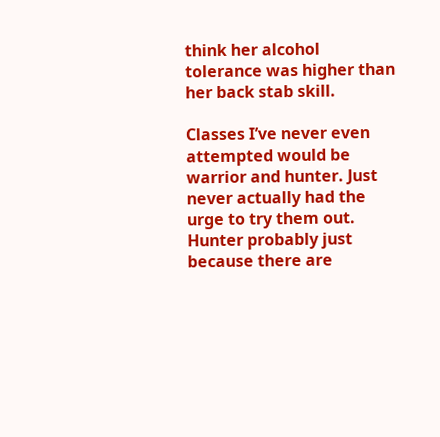think her alcohol tolerance was higher than her back stab skill.

Classes I’ve never even attempted would be warrior and hunter. Just never actually had the urge to try them out. Hunter probably just because there are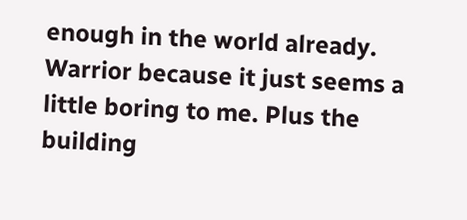enough in the world already. Warrior because it just seems a little boring to me. Plus the building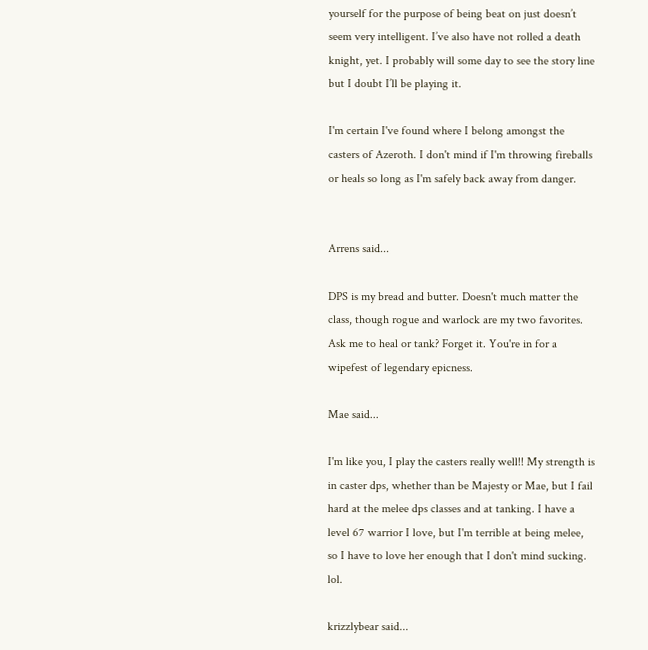yourself for the purpose of being beat on just doesn’t seem very intelligent. I’ve also have not rolled a death knight, yet. I probably will some day to see the story line but I doubt I’ll be playing it.

I'm certain I've found where I belong amongst the casters of Azeroth. I don't mind if I'm throwing fireballs or heals so long as I'm safely back away from danger.


Arrens said...

DPS is my bread and butter. Doesn't much matter the class, though rogue and warlock are my two favorites. Ask me to heal or tank? Forget it. You're in for a wipefest of legendary epicness.

Mae said...

I'm like you, I play the casters really well!! My strength is in caster dps, whether than be Majesty or Mae, but I fail hard at the melee dps classes and at tanking. I have a level 67 warrior I love, but I'm terrible at being melee, so I have to love her enough that I don't mind sucking. lol.

krizzlybear said...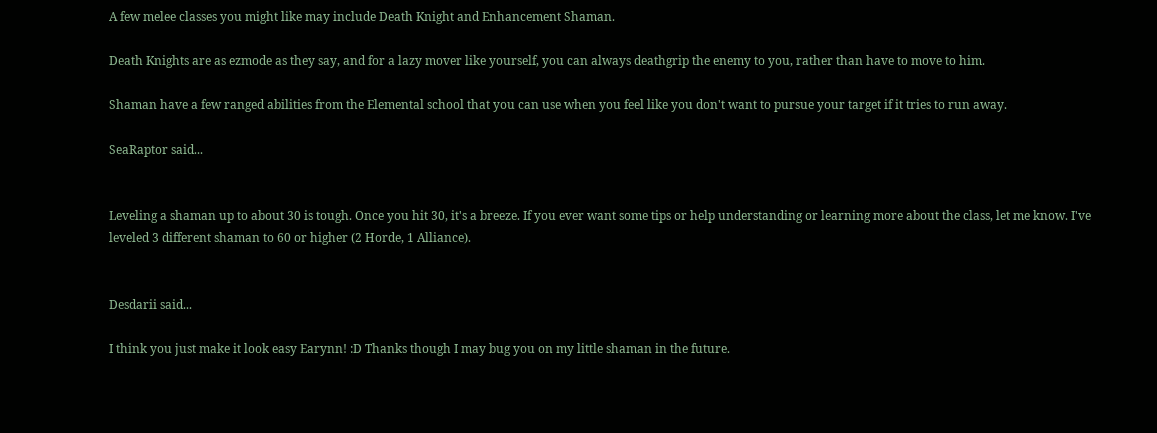A few melee classes you might like may include Death Knight and Enhancement Shaman.

Death Knights are as ezmode as they say, and for a lazy mover like yourself, you can always deathgrip the enemy to you, rather than have to move to him.

Shaman have a few ranged abilities from the Elemental school that you can use when you feel like you don't want to pursue your target if it tries to run away.

SeaRaptor said...


Leveling a shaman up to about 30 is tough. Once you hit 30, it's a breeze. If you ever want some tips or help understanding or learning more about the class, let me know. I've leveled 3 different shaman to 60 or higher (2 Horde, 1 Alliance).


Desdarii said...

I think you just make it look easy Earynn! :D Thanks though I may bug you on my little shaman in the future.